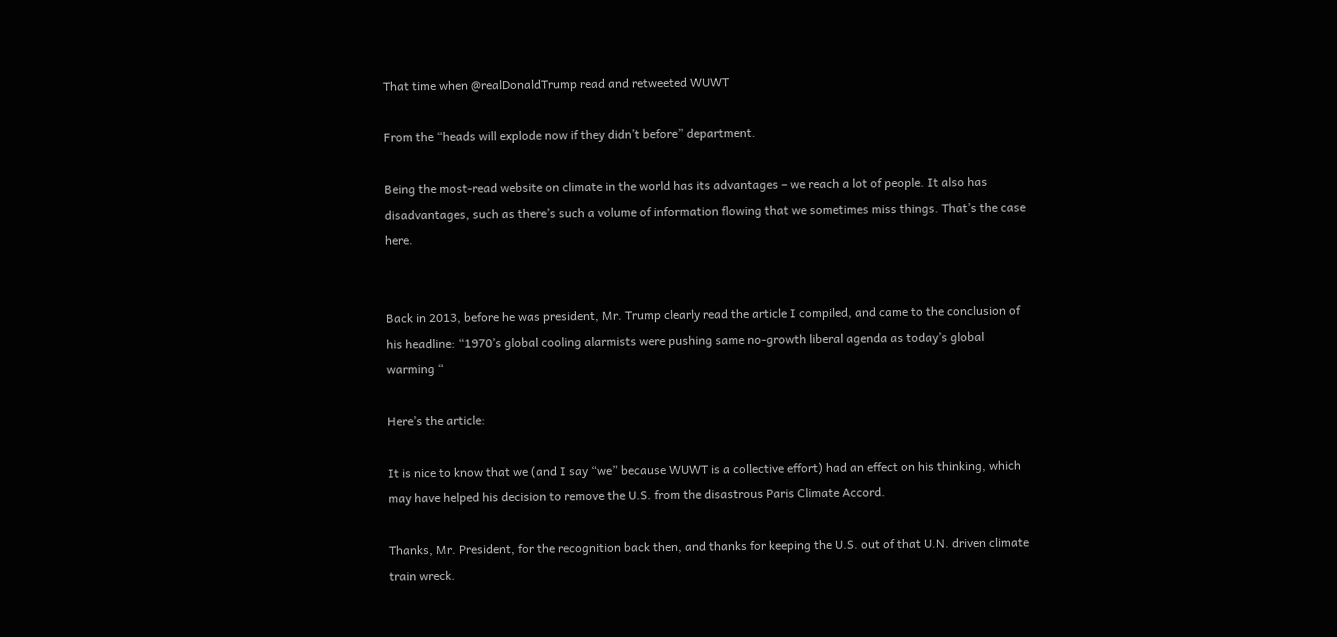That time when @realDonaldTrump read and retweeted WUWT

From the “heads will explode now if they didn’t before” department.

Being the most-read website on climate in the world has its advantages – we reach a lot of people. It also has disadvantages, such as there’s such a volume of information flowing that we sometimes miss things. That’s the case here.


Back in 2013, before he was president, Mr. Trump clearly read the article I compiled, and came to the conclusion of his headline: “1970’s global cooling alarmists were pushing same no-growth liberal agenda as today’s global warming “

Here’s the article:

It is nice to know that we (and I say “we” because WUWT is a collective effort) had an effect on his thinking, which may have helped his decision to remove the U.S. from the disastrous Paris Climate Accord.

Thanks, Mr. President, for the recognition back then, and thanks for keeping the U.S. out of that U.N. driven climate train wreck.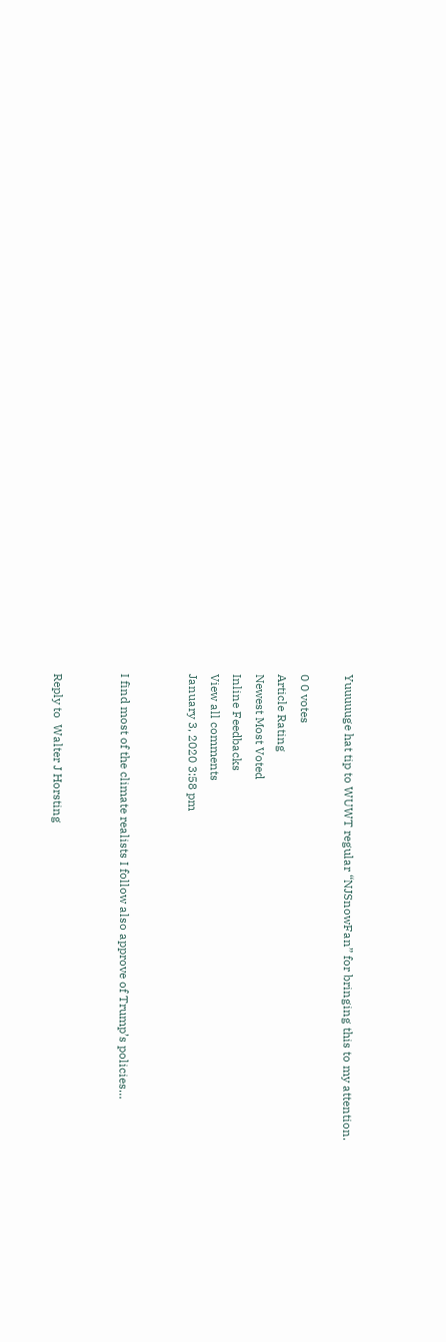Yuuuuuge hat tip to WUWT regular “NJSnowFan” for bringing this to my attention.

0 0 votes
Article Rating
Newest Most Voted
Inline Feedbacks
View all comments
January 3, 2020 3:58 pm


I find most of the climate realists I follow also approve of Trump’s policies…


Reply to  Walter J Horsting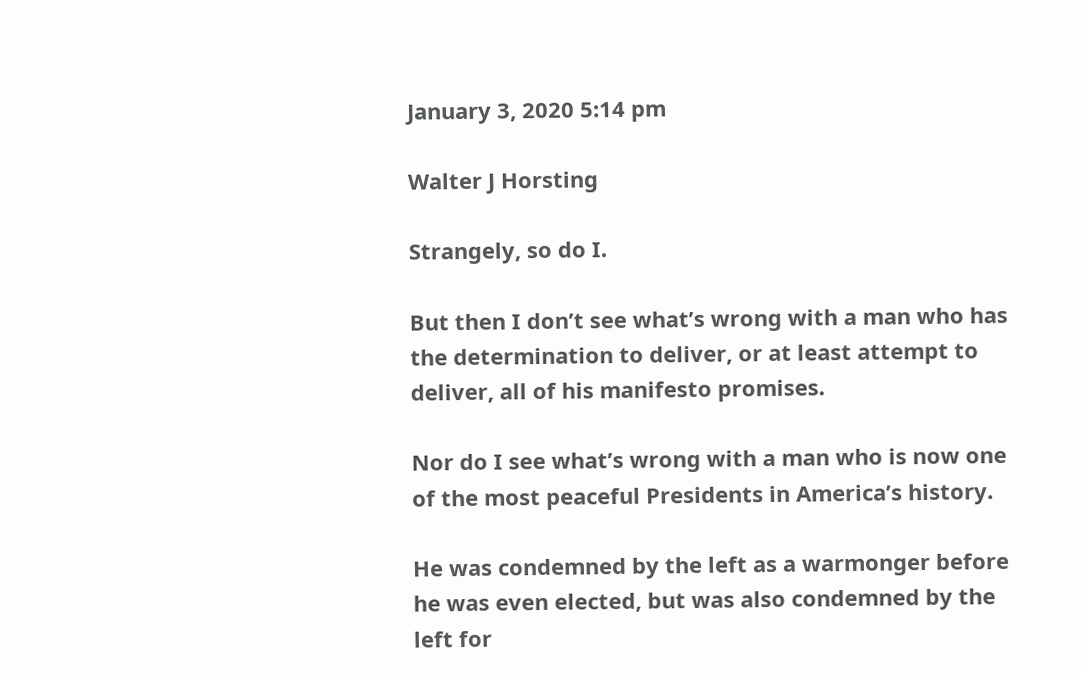January 3, 2020 5:14 pm

Walter J Horsting

Strangely, so do I.

But then I don’t see what’s wrong with a man who has the determination to deliver, or at least attempt to deliver, all of his manifesto promises.

Nor do I see what’s wrong with a man who is now one of the most peaceful Presidents in America’s history.

He was condemned by the left as a warmonger before he was even elected, but was also condemned by the left for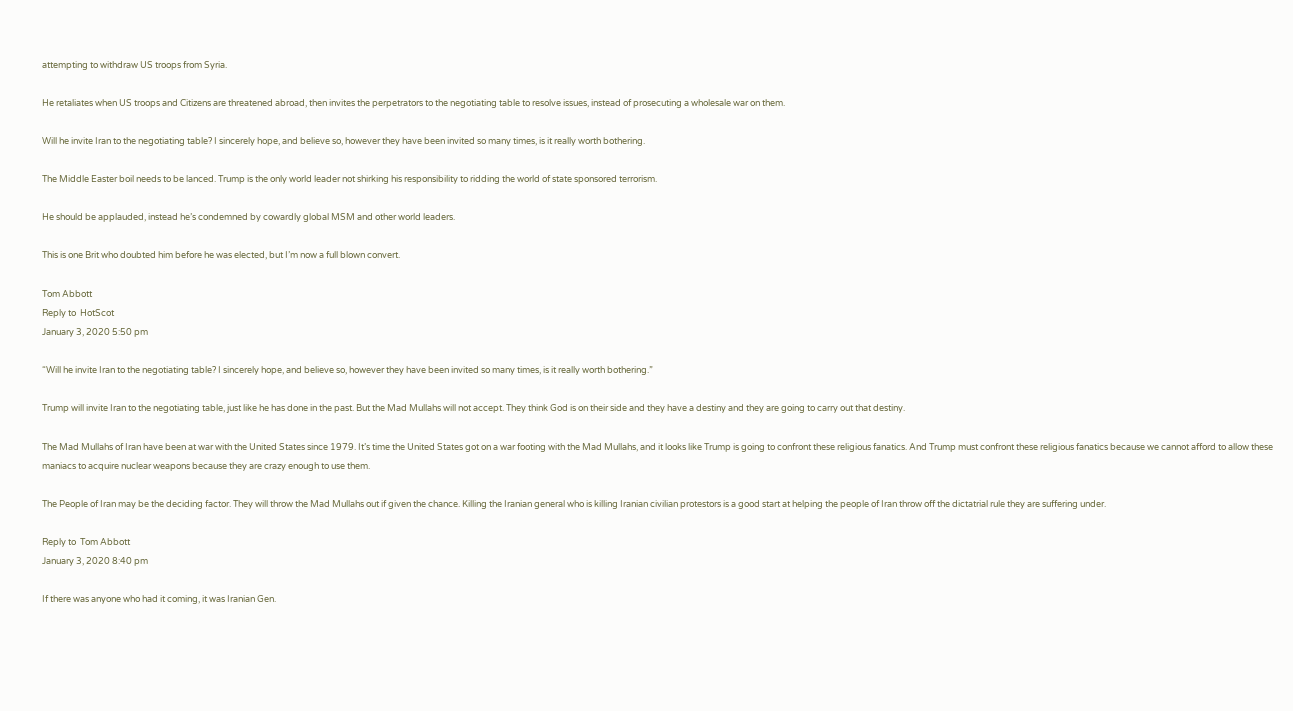attempting to withdraw US troops from Syria.

He retaliates when US troops and Citizens are threatened abroad, then invites the perpetrators to the negotiating table to resolve issues, instead of prosecuting a wholesale war on them.

Will he invite Iran to the negotiating table? I sincerely hope, and believe so, however they have been invited so many times, is it really worth bothering.

The Middle Easter boil needs to be lanced. Trump is the only world leader not shirking his responsibility to ridding the world of state sponsored terrorism.

He should be applauded, instead he’s condemned by cowardly global MSM and other world leaders.

This is one Brit who doubted him before he was elected, but I’m now a full blown convert.

Tom Abbott
Reply to  HotScot
January 3, 2020 5:50 pm

“Will he invite Iran to the negotiating table? I sincerely hope, and believe so, however they have been invited so many times, is it really worth bothering.”

Trump will invite Iran to the negotiating table, just like he has done in the past. But the Mad Mullahs will not accept. They think God is on their side and they have a destiny and they are going to carry out that destiny.

The Mad Mullahs of Iran have been at war with the United States since 1979. It’s time the United States got on a war footing with the Mad Mullahs, and it looks like Trump is going to confront these religious fanatics. And Trump must confront these religious fanatics because we cannot afford to allow these maniacs to acquire nuclear weapons because they are crazy enough to use them.

The People of Iran may be the deciding factor. They will throw the Mad Mullahs out if given the chance. Killing the Iranian general who is killing Iranian civilian protestors is a good start at helping the people of Iran throw off the dictatrial rule they are suffering under.

Reply to  Tom Abbott
January 3, 2020 8:40 pm

If there was anyone who had it coming, it was Iranian Gen.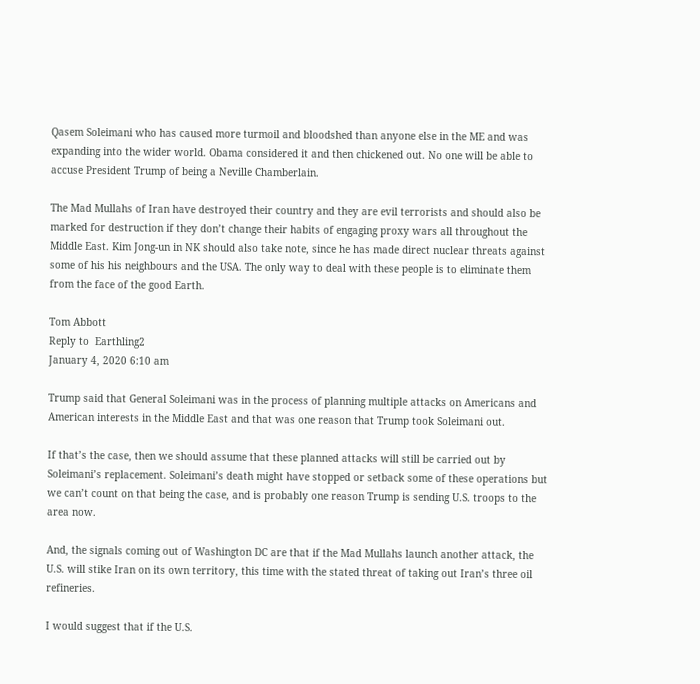Qasem Soleimani who has caused more turmoil and bloodshed than anyone else in the ME and was expanding into the wider world. Obama considered it and then chickened out. No one will be able to accuse President Trump of being a Neville Chamberlain.

The Mad Mullahs of Iran have destroyed their country and they are evil terrorists and should also be marked for destruction if they don’t change their habits of engaging proxy wars all throughout the Middle East. Kim Jong-un in NK should also take note, since he has made direct nuclear threats against some of his his neighbours and the USA. The only way to deal with these people is to eliminate them from the face of the good Earth.

Tom Abbott
Reply to  Earthling2
January 4, 2020 6:10 am

Trump said that General Soleimani was in the process of planning multiple attacks on Americans and American interests in the Middle East and that was one reason that Trump took Soleimani out.

If that’s the case, then we should assume that these planned attacks will still be carried out by Soleimani’s replacement. Soleimani’s death might have stopped or setback some of these operations but we can’t count on that being the case, and is probably one reason Trump is sending U.S. troops to the area now.

And, the signals coming out of Washington DC are that if the Mad Mullahs launch another attack, the U.S. will stike Iran on its own territory, this time with the stated threat of taking out Iran’s three oil refineries.

I would suggest that if the U.S.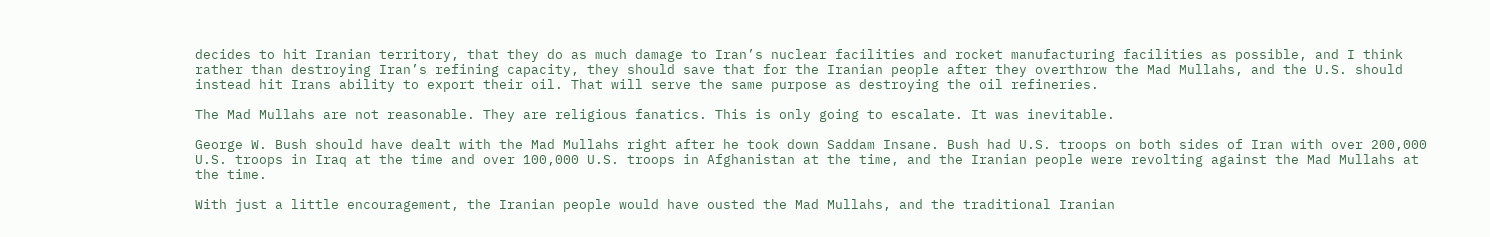decides to hit Iranian territory, that they do as much damage to Iran’s nuclear facilities and rocket manufacturing facilities as possible, and I think rather than destroying Iran’s refining capacity, they should save that for the Iranian people after they overthrow the Mad Mullahs, and the U.S. should instead hit Irans ability to export their oil. That will serve the same purpose as destroying the oil refineries.

The Mad Mullahs are not reasonable. They are religious fanatics. This is only going to escalate. It was inevitable.

George W. Bush should have dealt with the Mad Mullahs right after he took down Saddam Insane. Bush had U.S. troops on both sides of Iran with over 200,000 U.S. troops in Iraq at the time and over 100,000 U.S. troops in Afghanistan at the time, and the Iranian people were revolting against the Mad Mullahs at the time.

With just a little encouragement, the Iranian people would have ousted the Mad Mullahs, and the traditional Iranian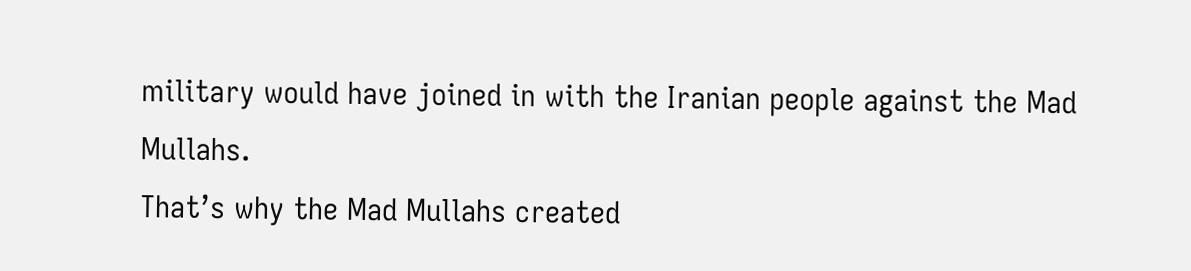military would have joined in with the Iranian people against the Mad Mullahs.
That’s why the Mad Mullahs created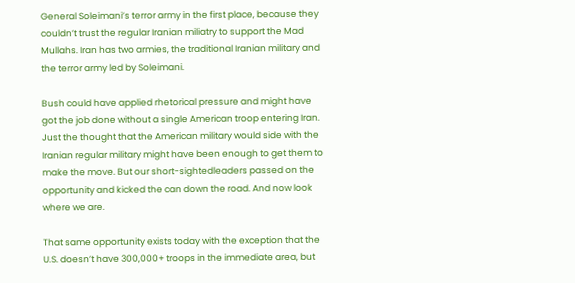General Soleimani’s terror army in the first place, because they couldn’t trust the regular Iranian miliatry to support the Mad Mullahs. Iran has two armies, the traditional Iranian military and the terror army led by Soleimani.

Bush could have applied rhetorical pressure and might have got the job done without a single American troop entering Iran. Just the thought that the American military would side with the Iranian regular military might have been enough to get them to make the move. But our short-sightedleaders passed on the opportunity and kicked the can down the road. And now look where we are.

That same opportunity exists today with the exception that the U.S. doesn’t have 300,000+ troops in the immediate area, but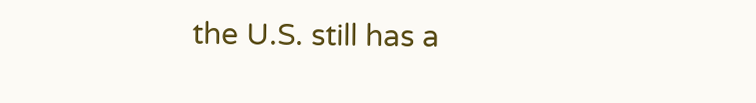the U.S. still has a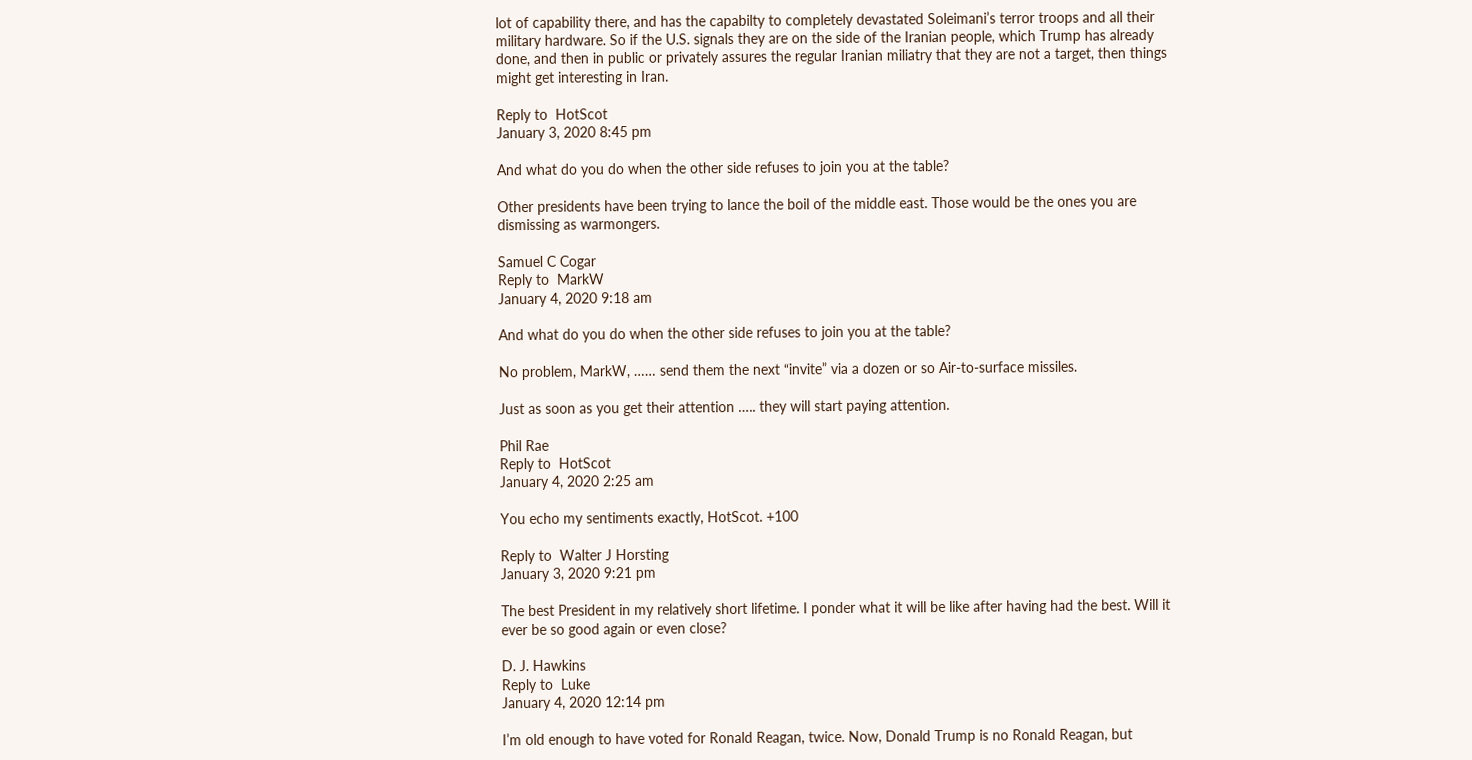lot of capability there, and has the capabilty to completely devastated Soleimani’s terror troops and all their military hardware. So if the U.S. signals they are on the side of the Iranian people, which Trump has already done, and then in public or privately assures the regular Iranian miliatry that they are not a target, then things might get interesting in Iran.

Reply to  HotScot
January 3, 2020 8:45 pm

And what do you do when the other side refuses to join you at the table?

Other presidents have been trying to lance the boil of the middle east. Those would be the ones you are dismissing as warmongers.

Samuel C Cogar
Reply to  MarkW
January 4, 2020 9:18 am

And what do you do when the other side refuses to join you at the table?

No problem, MarkW, …… send them the next “invite” via a dozen or so Air-to-surface missiles.

Just as soon as you get their attention ….. they will start paying attention.

Phil Rae
Reply to  HotScot
January 4, 2020 2:25 am

You echo my sentiments exactly, HotScot. +100

Reply to  Walter J Horsting
January 3, 2020 9:21 pm

The best President in my relatively short lifetime. I ponder what it will be like after having had the best. Will it ever be so good again or even close?

D. J. Hawkins
Reply to  Luke
January 4, 2020 12:14 pm

I’m old enough to have voted for Ronald Reagan, twice. Now, Donald Trump is no Ronald Reagan, but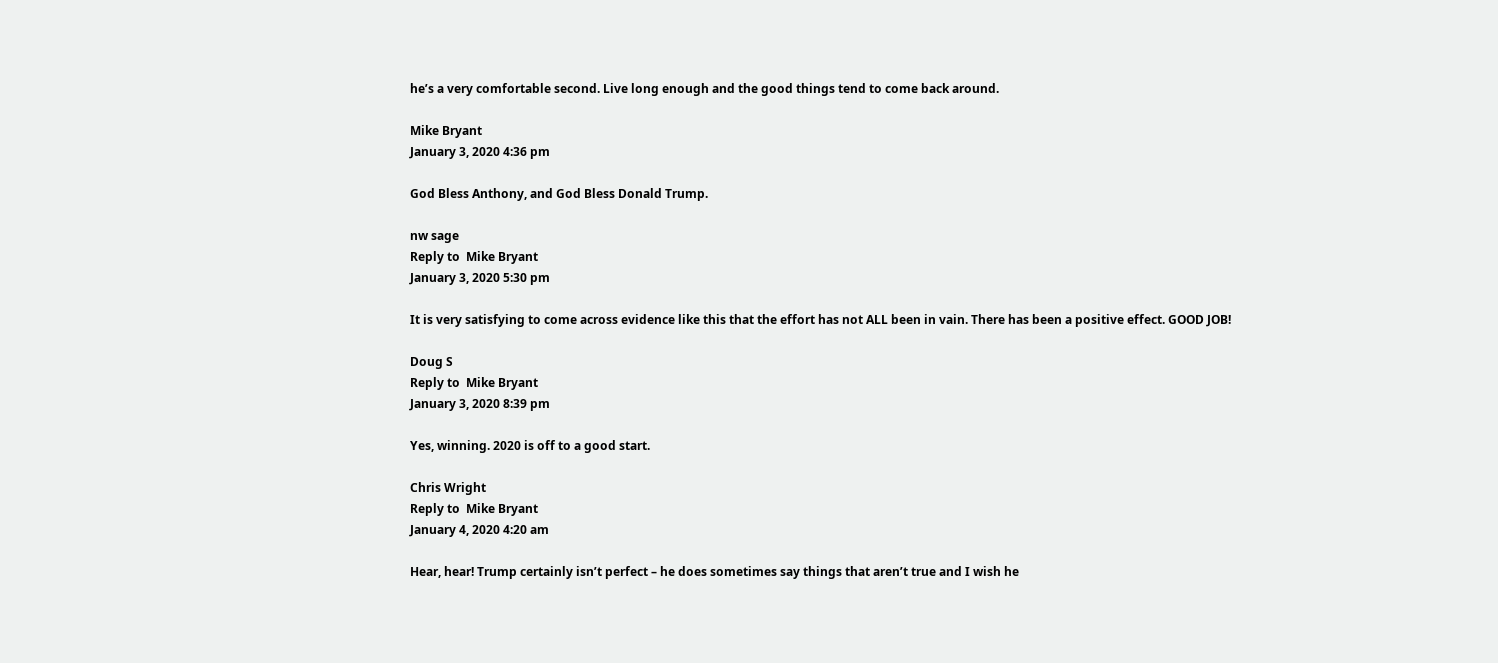he’s a very comfortable second. Live long enough and the good things tend to come back around.

Mike Bryant
January 3, 2020 4:36 pm

God Bless Anthony, and God Bless Donald Trump.

nw sage
Reply to  Mike Bryant
January 3, 2020 5:30 pm

It is very satisfying to come across evidence like this that the effort has not ALL been in vain. There has been a positive effect. GOOD JOB!

Doug S
Reply to  Mike Bryant
January 3, 2020 8:39 pm

Yes, winning. 2020 is off to a good start.

Chris Wright
Reply to  Mike Bryant
January 4, 2020 4:20 am

Hear, hear! Trump certainly isn’t perfect – he does sometimes say things that aren’t true and I wish he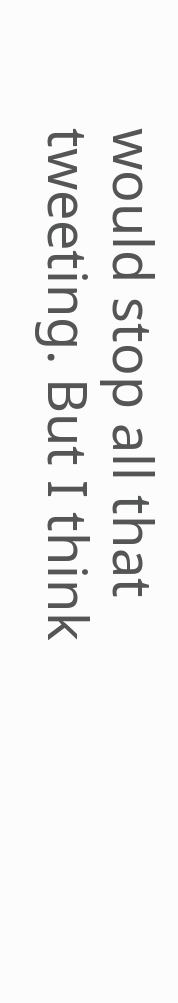would stop all that tweeting. But I think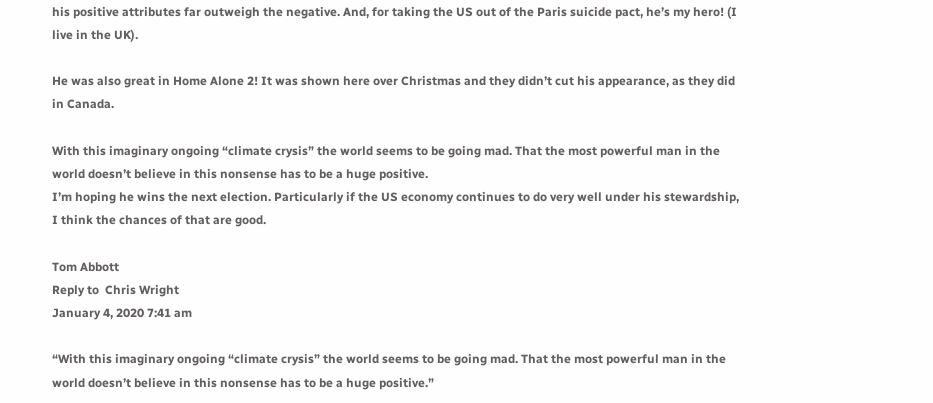his positive attributes far outweigh the negative. And, for taking the US out of the Paris suicide pact, he’s my hero! (I live in the UK).

He was also great in Home Alone 2! It was shown here over Christmas and they didn’t cut his appearance, as they did in Canada.

With this imaginary ongoing “climate crysis” the world seems to be going mad. That the most powerful man in the world doesn’t believe in this nonsense has to be a huge positive.
I’m hoping he wins the next election. Particularly if the US economy continues to do very well under his stewardship, I think the chances of that are good.

Tom Abbott
Reply to  Chris Wright
January 4, 2020 7:41 am

“With this imaginary ongoing “climate crysis” the world seems to be going mad. That the most powerful man in the world doesn’t believe in this nonsense has to be a huge positive.”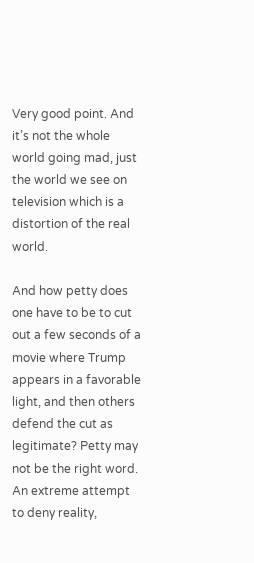Very good point. And it’s not the whole world going mad, just the world we see on television which is a distortion of the real world.

And how petty does one have to be to cut out a few seconds of a movie where Trump appears in a favorable light, and then others defend the cut as legitimate? Petty may not be the right word. An extreme attempt to deny reality,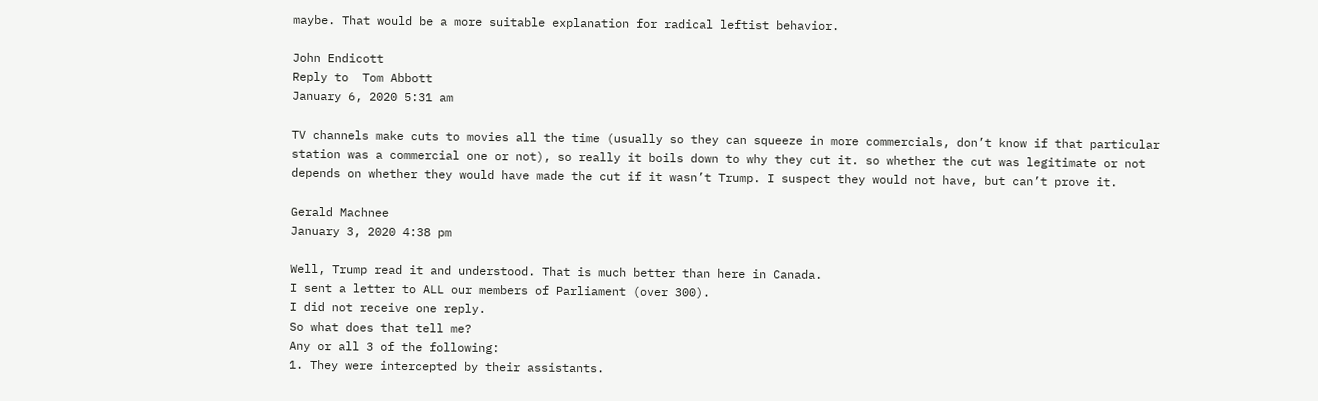maybe. That would be a more suitable explanation for radical leftist behavior.

John Endicott
Reply to  Tom Abbott
January 6, 2020 5:31 am

TV channels make cuts to movies all the time (usually so they can squeeze in more commercials, don’t know if that particular station was a commercial one or not), so really it boils down to why they cut it. so whether the cut was legitimate or not depends on whether they would have made the cut if it wasn’t Trump. I suspect they would not have, but can’t prove it.

Gerald Machnee
January 3, 2020 4:38 pm

Well, Trump read it and understood. That is much better than here in Canada.
I sent a letter to ALL our members of Parliament (over 300).
I did not receive one reply.
So what does that tell me?
Any or all 3 of the following:
1. They were intercepted by their assistants.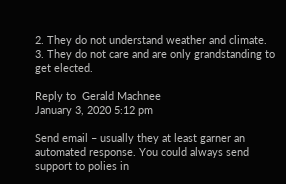2. They do not understand weather and climate.
3. They do not care and are only grandstanding to get elected.

Reply to  Gerald Machnee
January 3, 2020 5:12 pm

Send email – usually they at least garner an automated response. You could always send support to polies in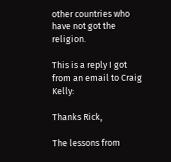other countries who have not got the religion.

This is a reply I got from an email to Craig Kelly:

Thanks Rick,

The lessons from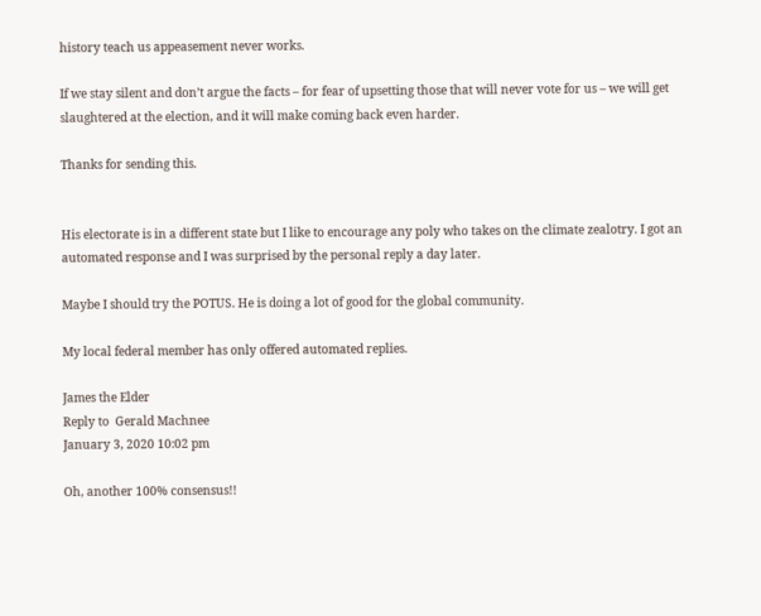history teach us appeasement never works.

If we stay silent and don’t argue the facts – for fear of upsetting those that will never vote for us – we will get slaughtered at the election, and it will make coming back even harder.

Thanks for sending this.


His electorate is in a different state but I like to encourage any poly who takes on the climate zealotry. I got an automated response and I was surprised by the personal reply a day later.

Maybe I should try the POTUS. He is doing a lot of good for the global community.

My local federal member has only offered automated replies.

James the Elder
Reply to  Gerald Machnee
January 3, 2020 10:02 pm

Oh, another 100% consensus!!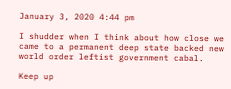January 3, 2020 4:44 pm

I shudder when I think about how close we came to a permanent deep state backed new world order leftist government cabal.

Keep up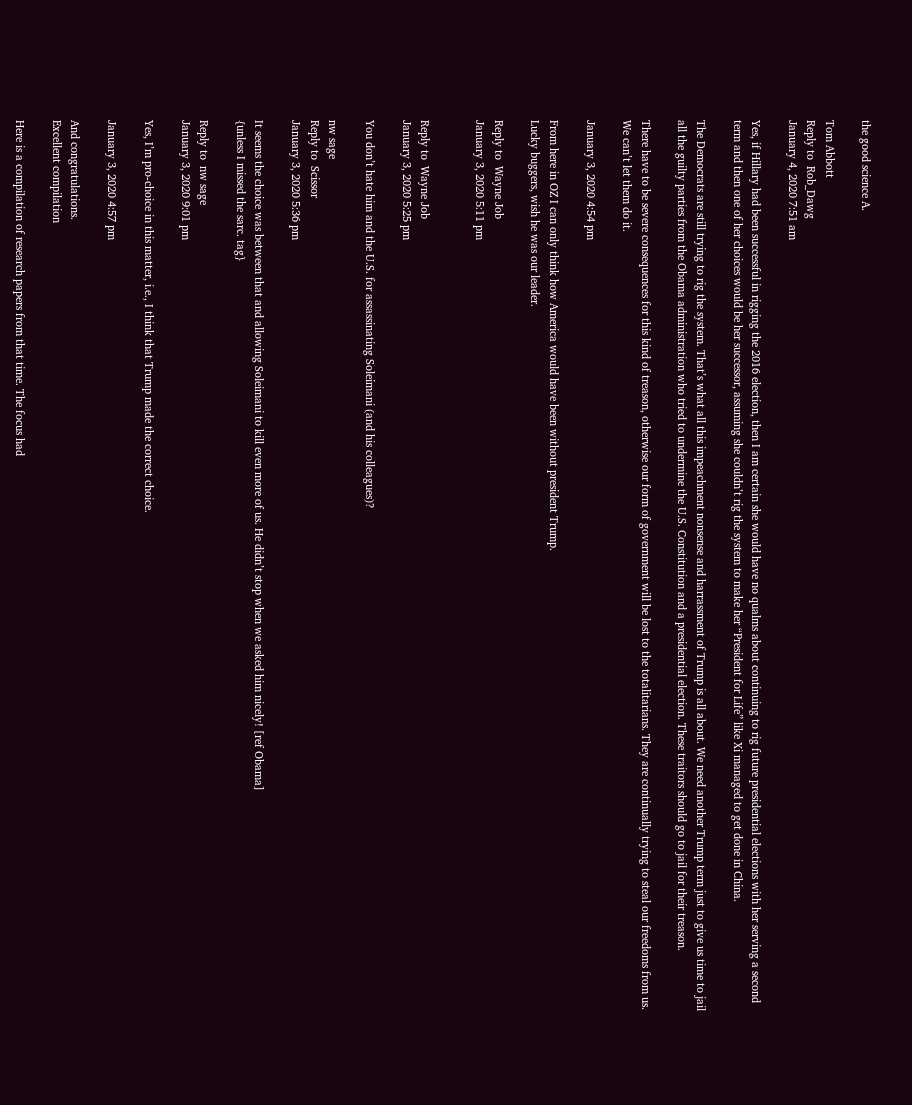the good science A.

Tom Abbott
Reply to  Rob_Dawg
January 4, 2020 7:51 am

Yes, if Hillary had been successful in rigging the 2016 election, then I am certain she would have no qualms about continuing to rig future presidential elections with her serving a second term and then one of her choices would be her successor, assuming she couldn’t rig the system to make her “President for Life” like Xi managed to get done in China.

The Democrats are still trying to rig the system. That’s what all this impeachment nonsense and harrassment of Trump is all about. We need another Trump term just to give us time to jail all the guilty parties from the Obama administration who tried to undermine the U.S. Constitution and a presidential election. These traitors should go to jail for their treason.

There have to be severe consequences for this kind of treason, otherwise our form of government will be lost to the totalitarians. They are continually trying to steal our freedoms from us. We can’t let them do it.

January 3, 2020 4:54 pm

From here in OZ I can only think how America would have been without president Trump.
Lucky buggers, wish he was our leader.

Reply to  Wayne Job
January 3, 2020 5:11 pm


Reply to  Wayne Job
January 3, 2020 5:25 pm

You don’t hate him and the U.S. for assassinating Soleimani (and his colleagues)?

nw sage
Reply to  Scissor
January 3, 2020 5:36 pm

It seems the choice was between that and allowing Soleimani to kill even more of us. He didn’t stop when we asked him nicely! [ref Obama]
{unless I missed the sarc. tag}

Reply to  nw sage
January 3, 2020 9:01 pm

Yes, I’m pro-choice in this matter, i.e., I think that Trump made the correct choice.

January 3, 2020 4:57 pm

And congratulations.
Excellent compilation

Here is a compilation of research papers from that time. The focus had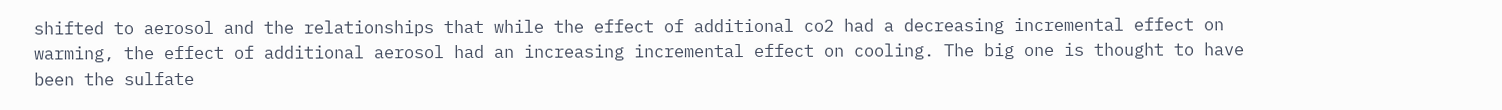shifted to aerosol and the relationships that while the effect of additional co2 had a decreasing incremental effect on warming, the effect of additional aerosol had an increasing incremental effect on cooling. The big one is thought to have been the sulfate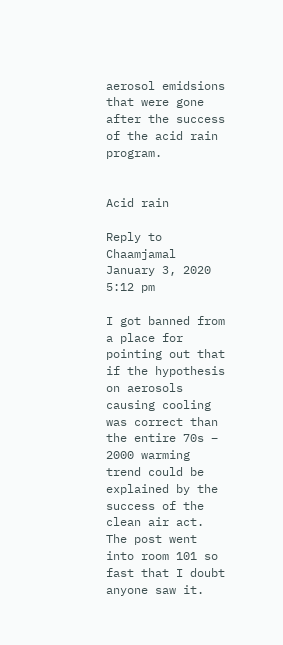aerosol emidsions that were gone after the success of the acid rain program.


Acid rain

Reply to  Chaamjamal
January 3, 2020 5:12 pm

I got banned from a place for pointing out that if the hypothesis on aerosols causing cooling was correct than the entire 70s – 2000 warming trend could be explained by the success of the clean air act. The post went into room 101 so fast that I doubt anyone saw it.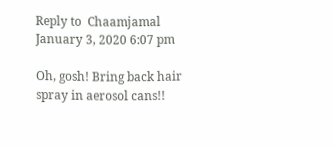Reply to  Chaamjamal
January 3, 2020 6:07 pm

Oh, gosh! Bring back hair spray in aerosol cans!!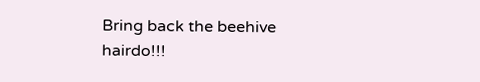Bring back the beehive hairdo!!!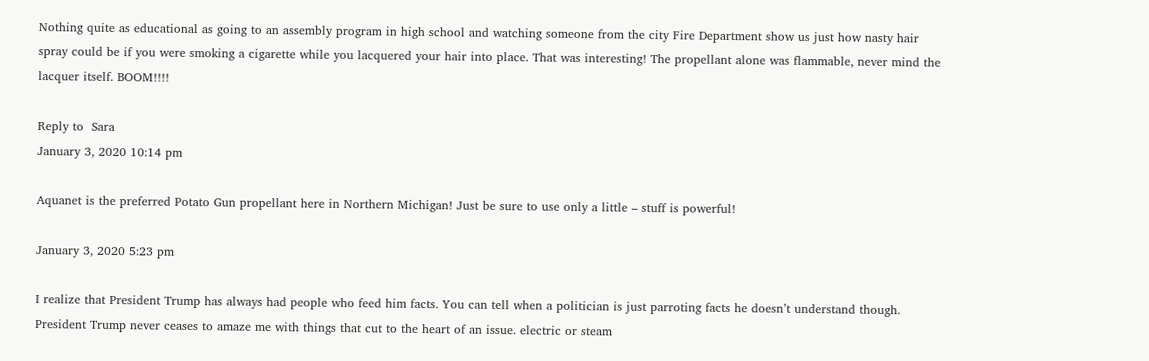Nothing quite as educational as going to an assembly program in high school and watching someone from the city Fire Department show us just how nasty hair spray could be if you were smoking a cigarette while you lacquered your hair into place. That was interesting! The propellant alone was flammable, never mind the lacquer itself. BOOM!!!!

Reply to  Sara
January 3, 2020 10:14 pm

Aquanet is the preferred Potato Gun propellant here in Northern Michigan! Just be sure to use only a little – stuff is powerful!

January 3, 2020 5:23 pm

I realize that President Trump has always had people who feed him facts. You can tell when a politician is just parroting facts he doesn’t understand though. President Trump never ceases to amaze me with things that cut to the heart of an issue. electric or steam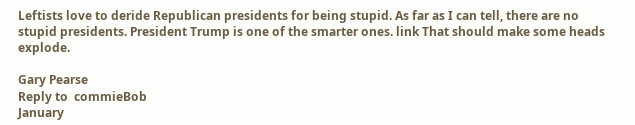Leftists love to deride Republican presidents for being stupid. As far as I can tell, there are no stupid presidents. President Trump is one of the smarter ones. link That should make some heads explode.

Gary Pearse
Reply to  commieBob
January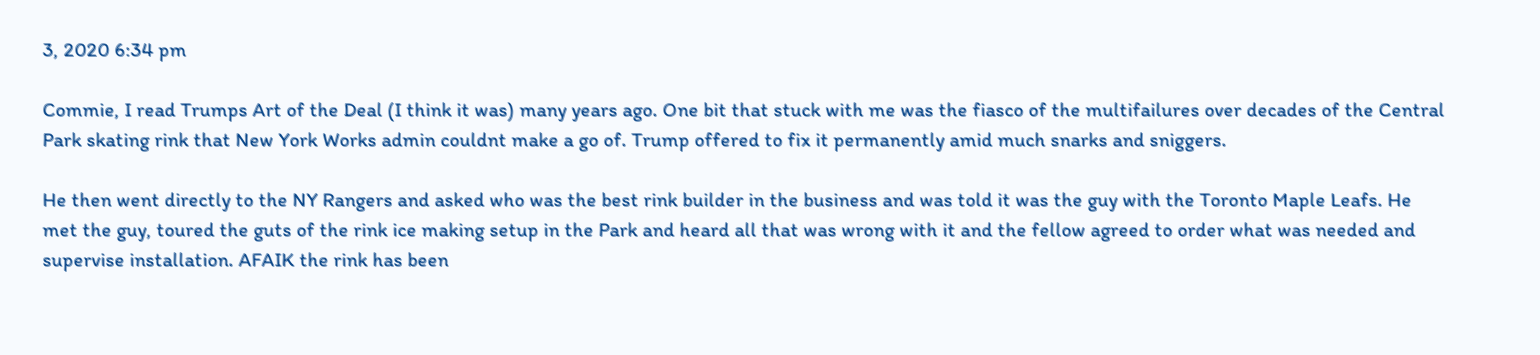3, 2020 6:34 pm

Commie, I read Trumps Art of the Deal (I think it was) many years ago. One bit that stuck with me was the fiasco of the multifailures over decades of the Central Park skating rink that New York Works admin couldnt make a go of. Trump offered to fix it permanently amid much snarks and sniggers.

He then went directly to the NY Rangers and asked who was the best rink builder in the business and was told it was the guy with the Toronto Maple Leafs. He met the guy, toured the guts of the rink ice making setup in the Park and heard all that was wrong with it and the fellow agreed to order what was needed and supervise installation. AFAIK the rink has been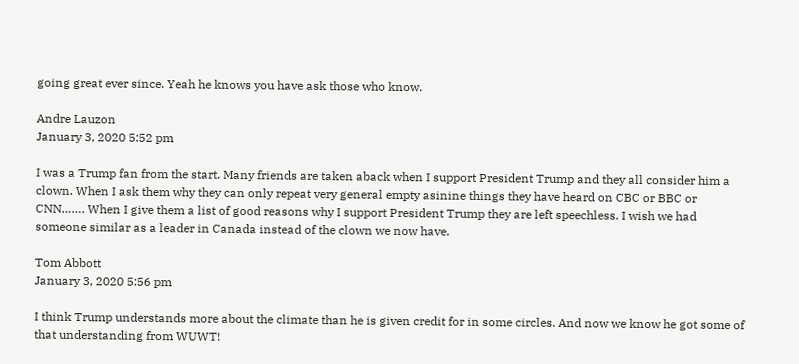going great ever since. Yeah he knows you have ask those who know.

Andre Lauzon
January 3, 2020 5:52 pm

I was a Trump fan from the start. Many friends are taken aback when I support President Trump and they all consider him a clown. When I ask them why they can only repeat very general empty asinine things they have heard on CBC or BBC or CNN……. When I give them a list of good reasons why I support President Trump they are left speechless. I wish we had someone similar as a leader in Canada instead of the clown we now have.

Tom Abbott
January 3, 2020 5:56 pm

I think Trump understands more about the climate than he is given credit for in some circles. And now we know he got some of that understanding from WUWT!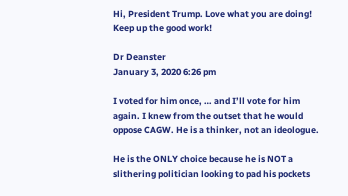Hi, President Trump. Love what you are doing! Keep up the good work!

Dr Deanster
January 3, 2020 6:26 pm

I voted for him once, … and I’ll vote for him again. I knew from the outset that he would oppose CAGW. He is a thinker, not an ideologue.

He is the ONLY choice because he is NOT a slithering politician looking to pad his pockets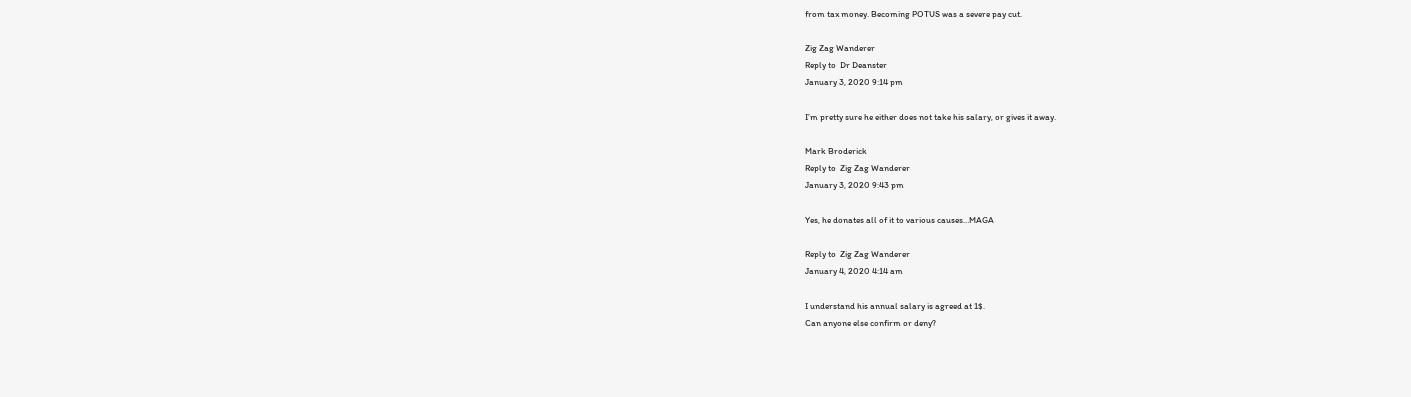from tax money. Becoming POTUS was a severe pay cut.

Zig Zag Wanderer
Reply to  Dr Deanster
January 3, 2020 9:14 pm

I’m pretty sure he either does not take his salary, or gives it away.

Mark Broderick
Reply to  Zig Zag Wanderer
January 3, 2020 9:43 pm

Yes, he donates all of it to various causes…MAGA

Reply to  Zig Zag Wanderer
January 4, 2020 4:14 am

I understand his annual salary is agreed at 1$.
Can anyone else confirm or deny?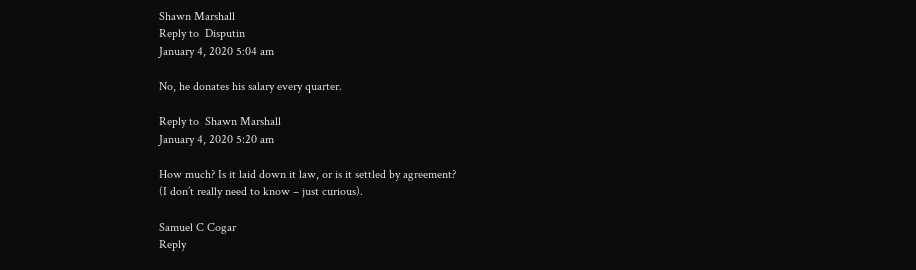Shawn Marshall
Reply to  Disputin
January 4, 2020 5:04 am

No, he donates his salary every quarter.

Reply to  Shawn Marshall
January 4, 2020 5:20 am

How much? Is it laid down it law, or is it settled by agreement?
(I don’t really need to know – just curious).

Samuel C Cogar
Reply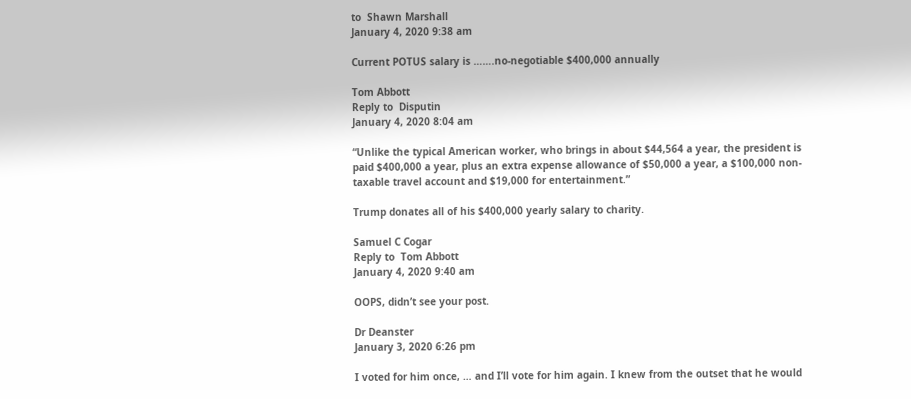to  Shawn Marshall
January 4, 2020 9:38 am

Current POTUS salary is …….no-negotiable $400,000 annually

Tom Abbott
Reply to  Disputin
January 4, 2020 8:04 am

“Unlike the typical American worker, who brings in about $44,564 a year, the president is paid $400,000 a year, plus an extra expense allowance of $50,000 a year, a $100,000 non-taxable travel account and $19,000 for entertainment.”

Trump donates all of his $400,000 yearly salary to charity.

Samuel C Cogar
Reply to  Tom Abbott
January 4, 2020 9:40 am

OOPS, didn’t see your post.

Dr Deanster
January 3, 2020 6:26 pm

I voted for him once, … and I’ll vote for him again. I knew from the outset that he would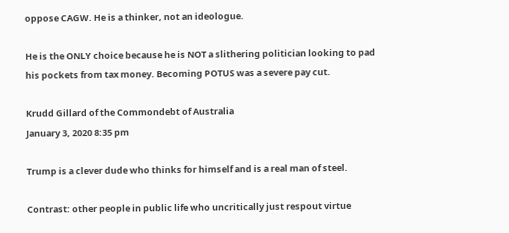oppose CAGW. He is a thinker, not an ideologue.

He is the ONLY choice because he is NOT a slithering politician looking to pad his pockets from tax money. Becoming POTUS was a severe pay cut.

Krudd Gillard of the Commondebt of Australia
January 3, 2020 8:35 pm

Trump is a clever dude who thinks for himself and is a real man of steel.

Contrast: other people in public life who uncritically just respout virtue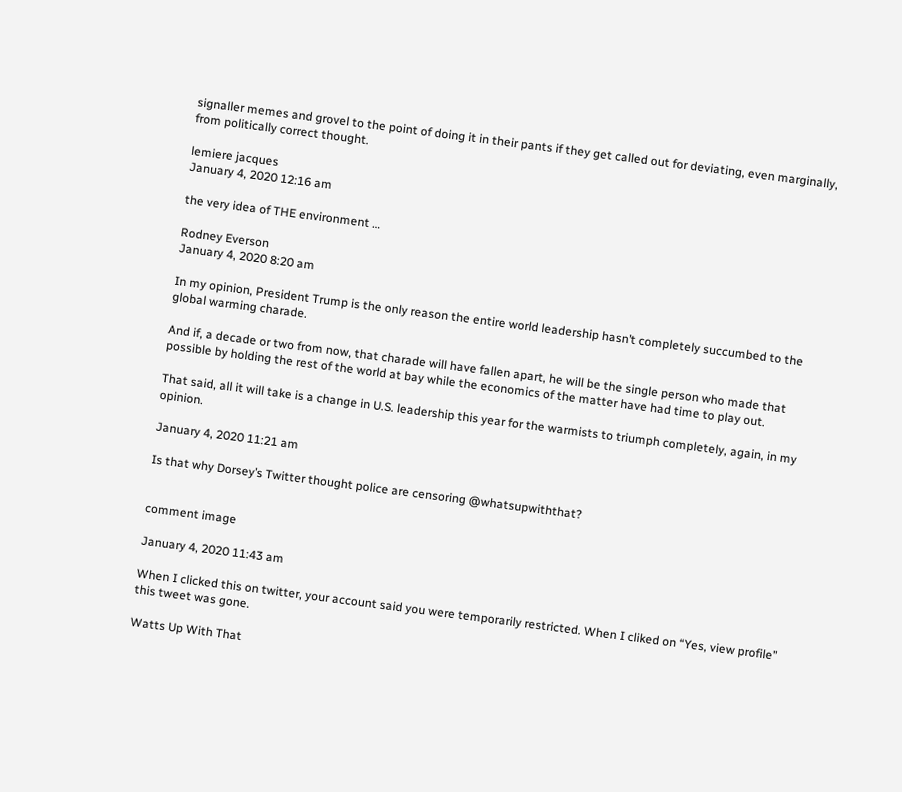signaller memes and grovel to the point of doing it in their pants if they get called out for deviating, even marginally, from politically correct thought.

lemiere jacques
January 4, 2020 12:16 am

the very idea of THE environment …

Rodney Everson
January 4, 2020 8:20 am

In my opinion, President Trump is the only reason the entire world leadership hasn’t completely succumbed to the global warming charade.

And if, a decade or two from now, that charade will have fallen apart, he will be the single person who made that possible by holding the rest of the world at bay while the economics of the matter have had time to play out.

That said, all it will take is a change in U.S. leadership this year for the warmists to triumph completely, again, in my opinion.

January 4, 2020 11:21 am

Is that why Dorsey’s Twitter thought police are censoring @whatsupwiththat?


comment image

January 4, 2020 11:43 am

When I clicked this on twitter, your account said you were temporarily restricted. When I cliked on “Yes, view profile” this tweet was gone.

Watts Up With That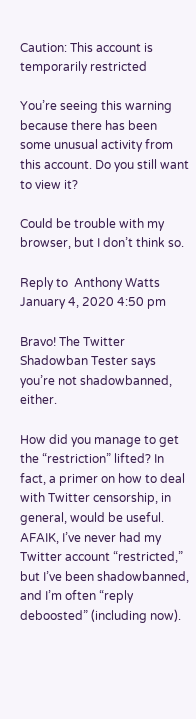Caution: This account is temporarily restricted

You’re seeing this warning because there has been some unusual activity from this account. Do you still want to view it?

Could be trouble with my browser, but I don’t think so.

Reply to  Anthony Watts
January 4, 2020 4:50 pm

Bravo! The Twitter Shadowban Tester says you’re not shadowbanned, either.

How did you manage to get the “restriction” lifted? In fact, a primer on how to deal with Twitter censorship, in general, would be useful. AFAIK, I’ve never had my Twitter account “restricted,” but I’ve been shadowbanned, and I’m often “reply deboosted” (including now).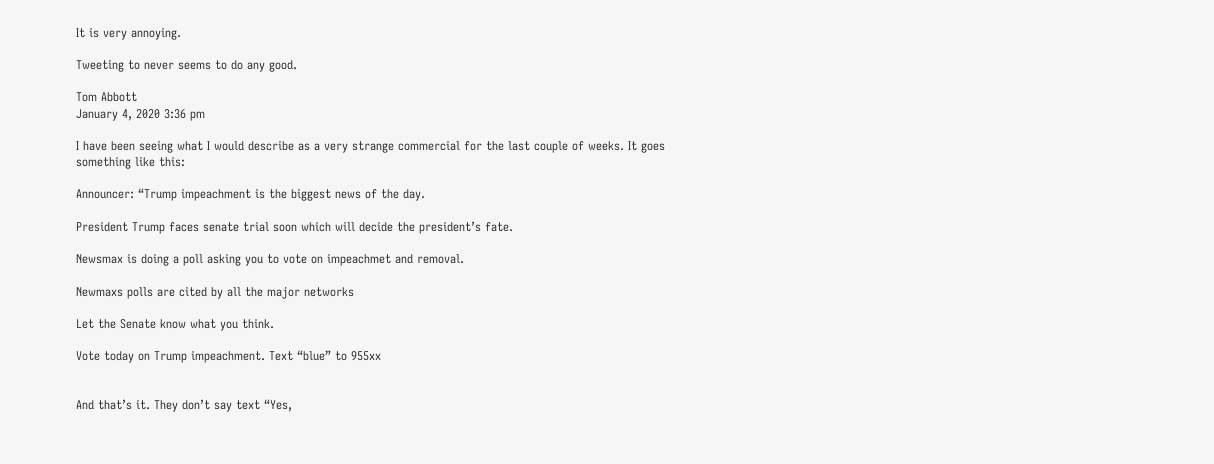It is very annoying.

Tweeting to never seems to do any good.

Tom Abbott
January 4, 2020 3:36 pm

I have been seeing what I would describe as a very strange commercial for the last couple of weeks. It goes something like this:

Announcer: “Trump impeachment is the biggest news of the day.

President Trump faces senate trial soon which will decide the president’s fate.

Newsmax is doing a poll asking you to vote on impeachmet and removal.

Newmaxs polls are cited by all the major networks

Let the Senate know what you think.

Vote today on Trump impeachment. Text “blue” to 955xx


And that’s it. They don’t say text “Yes,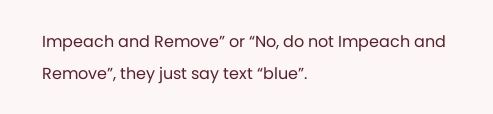Impeach and Remove” or “No, do not Impeach and Remove”, they just say text “blue”.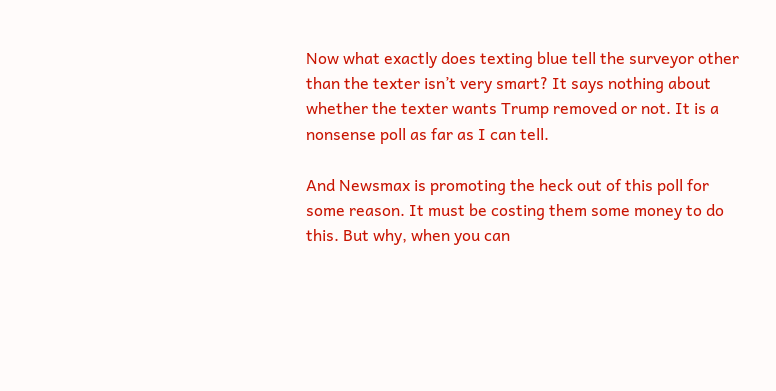Now what exactly does texting blue tell the surveyor other than the texter isn’t very smart? It says nothing about whether the texter wants Trump removed or not. It is a nonsense poll as far as I can tell.

And Newsmax is promoting the heck out of this poll for some reason. It must be costing them some money to do this. But why, when you can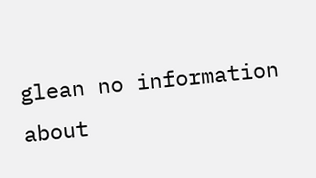glean no information about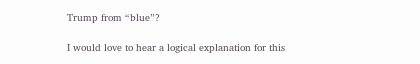Trump from “blue”?

I would love to hear a logical explanation for this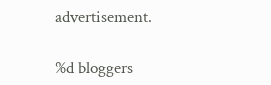advertisement.

%d bloggers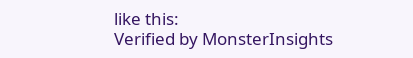like this:
Verified by MonsterInsights